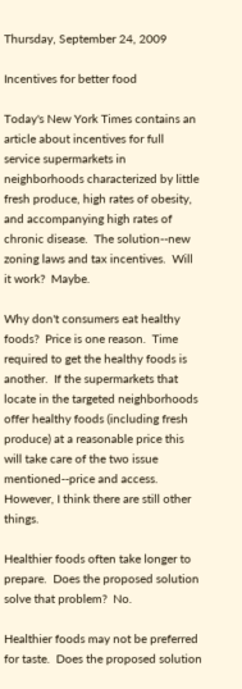Thursday, September 24, 2009

Incentives for better food

Today's New York Times contains an article about incentives for full service supermarkets in neighborhoods characterized by little fresh produce, high rates of obesity, and accompanying high rates of chronic disease.  The solution--new zoning laws and tax incentives.  Will it work?  Maybe.

Why don't consumers eat healthy foods?  Price is one reason.  Time required to get the healthy foods is another.  If the supermarkets that locate in the targeted neighborhoods offer healthy foods (including fresh produce) at a reasonable price this will take care of the two issue mentioned--price and access.  However, I think there are still other things.

Healthier foods often take longer to prepare.  Does the proposed solution solve that problem?  No.

Healthier foods may not be preferred for taste.  Does the proposed solution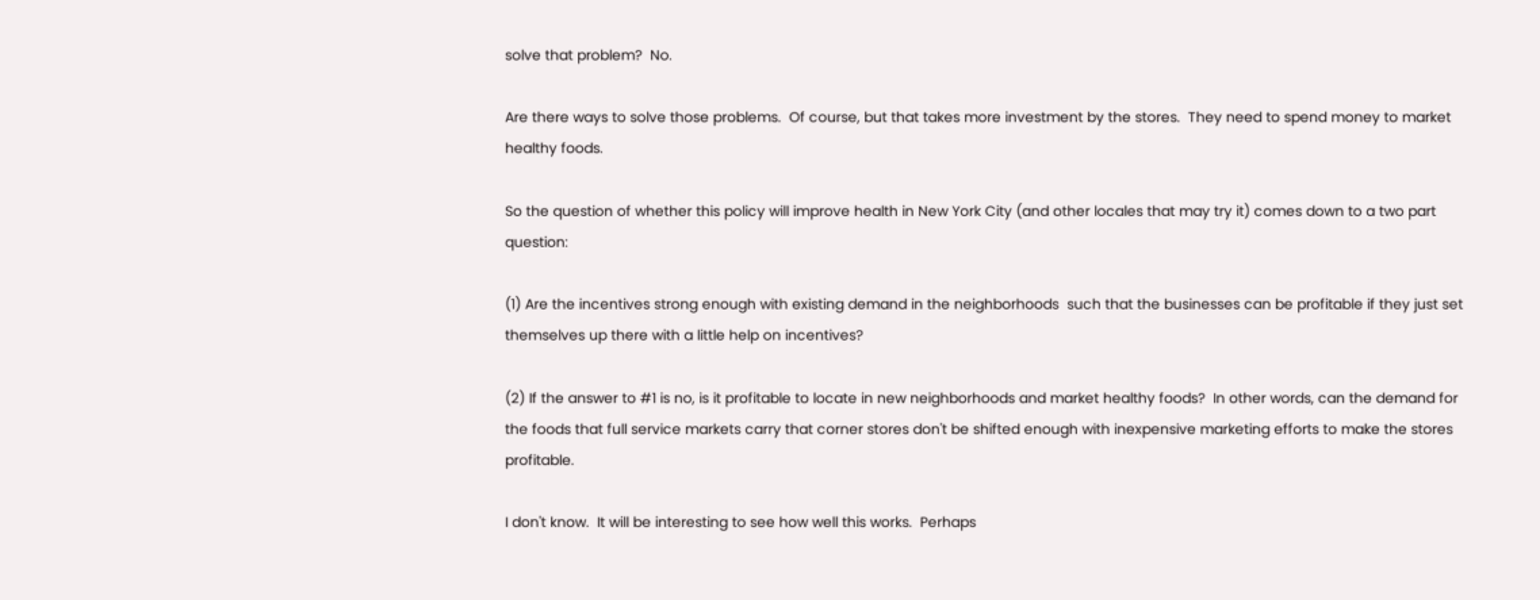solve that problem?  No.

Are there ways to solve those problems.  Of course, but that takes more investment by the stores.  They need to spend money to market healthy foods.

So the question of whether this policy will improve health in New York City (and other locales that may try it) comes down to a two part question:

(1) Are the incentives strong enough with existing demand in the neighborhoods  such that the businesses can be profitable if they just set themselves up there with a little help on incentives?

(2) If the answer to #1 is no, is it profitable to locate in new neighborhoods and market healthy foods?  In other words, can the demand for the foods that full service markets carry that corner stores don't be shifted enough with inexpensive marketing efforts to make the stores profitable.

I don't know.  It will be interesting to see how well this works.  Perhaps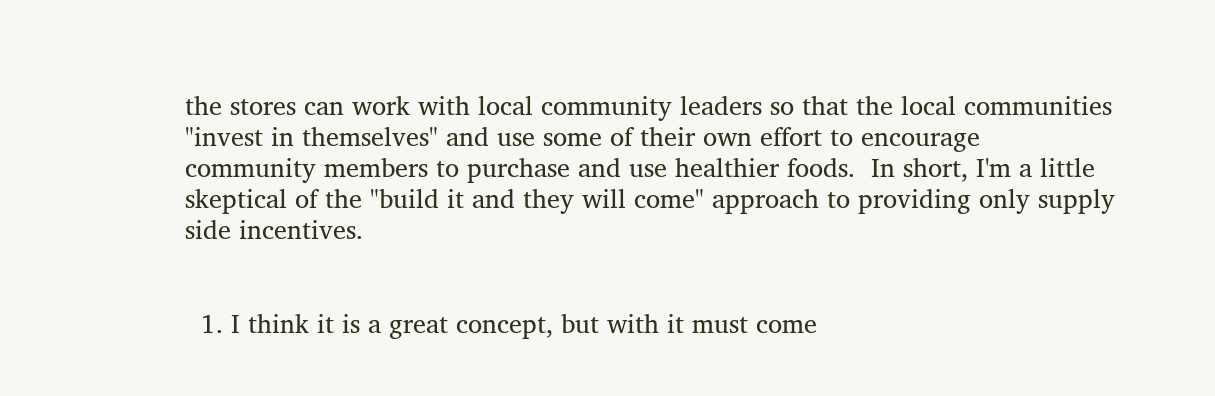the stores can work with local community leaders so that the local communities "invest in themselves" and use some of their own effort to encourage community members to purchase and use healthier foods.  In short, I'm a little skeptical of the "build it and they will come" approach to providing only supply side incentives.


  1. I think it is a great concept, but with it must come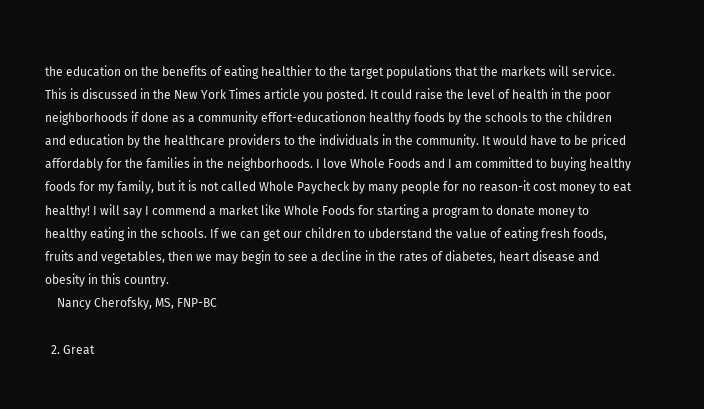the education on the benefits of eating healthier to the target populations that the markets will service. This is discussed in the New York Times article you posted. It could raise the level of health in the poor neighborhoods if done as a community effort-educationon healthy foods by the schools to the children and education by the healthcare providers to the individuals in the community. It would have to be priced affordably for the families in the neighborhoods. I love Whole Foods and I am committed to buying healthy foods for my family, but it is not called Whole Paycheck by many people for no reason-it cost money to eat healthy! I will say I commend a market like Whole Foods for starting a program to donate money to healthy eating in the schools. If we can get our children to ubderstand the value of eating fresh foods, fruits and vegetables, then we may begin to see a decline in the rates of diabetes, heart disease and obesity in this country.
    Nancy Cherofsky, MS, FNP-BC

  2. Great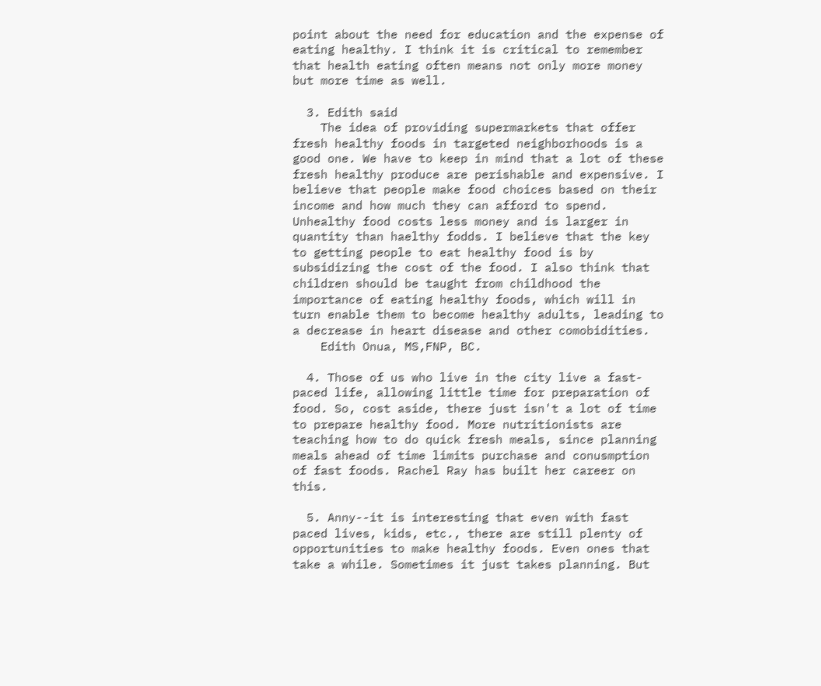point about the need for education and the expense of eating healthy. I think it is critical to remember that health eating often means not only more money but more time as well.

  3. Edith said
    The idea of providing supermarkets that offer fresh healthy foods in targeted neighborhoods is a good one. We have to keep in mind that a lot of these fresh healthy produce are perishable and expensive. I believe that people make food choices based on their income and how much they can afford to spend. Unhealthy food costs less money and is larger in quantity than haelthy fodds. I believe that the key to getting people to eat healthy food is by subsidizing the cost of the food. I also think that children should be taught from childhood the importance of eating healthy foods, which will in turn enable them to become healthy adults, leading to a decrease in heart disease and other comobidities.
    Edith Onua, MS,FNP, BC.

  4. Those of us who live in the city live a fast-paced life, allowing little time for preparation of food. So, cost aside, there just isn't a lot of time to prepare healthy food. More nutritionists are teaching how to do quick fresh meals, since planning meals ahead of time limits purchase and conusmption of fast foods. Rachel Ray has built her career on this.

  5. Anny--it is interesting that even with fast paced lives, kids, etc., there are still plenty of opportunities to make healthy foods. Even ones that take a while. Sometimes it just takes planning. But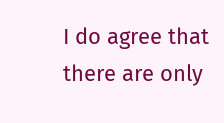I do agree that there are only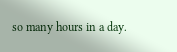so many hours in a day.